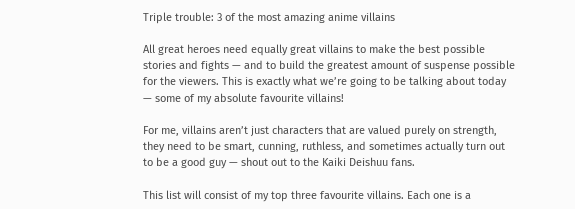Triple trouble: 3 of the most amazing anime villains

All great heroes need equally great villains to make the best possible stories and fights — and to build the greatest amount of suspense possible for the viewers. This is exactly what we’re going to be talking about today — some of my absolute favourite villains!

For me, villains aren’t just characters that are valued purely on strength, they need to be smart, cunning, ruthless, and sometimes actually turn out to be a good guy — shout out to the Kaiki Deishuu fans.

This list will consist of my top three favourite villains. Each one is a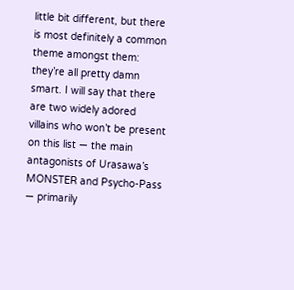little bit different, but there is most definitely a common theme amongst them: they’re all pretty damn smart. I will say that there are two widely adored villains who won’t be present on this list — the main antagonists of Urasawa’s MONSTER and Psycho-Pass — primarily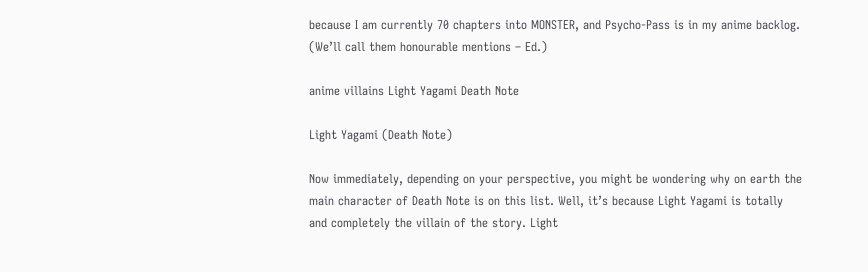because I am currently 70 chapters into MONSTER, and Psycho-Pass is in my anime backlog. (We’ll call them honourable mentions – Ed.)

anime villains Light Yagami Death Note

Light Yagami (Death Note)

Now immediately, depending on your perspective, you might be wondering why on earth the main character of Death Note is on this list. Well, it’s because Light Yagami is totally and completely the villain of the story. Light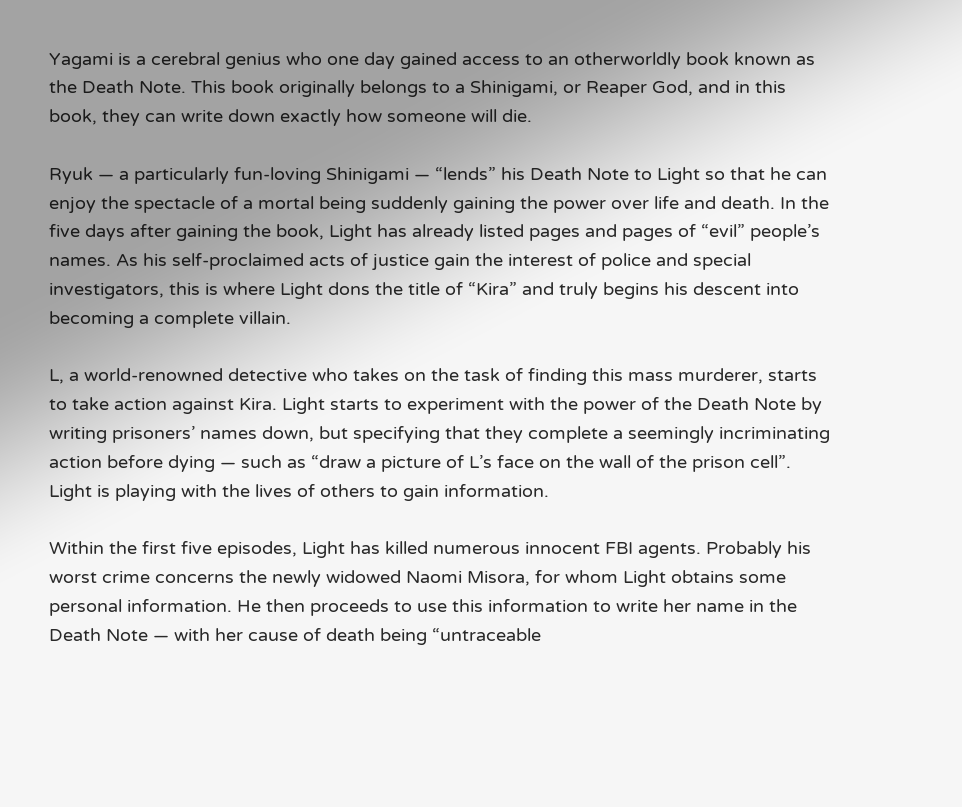Yagami is a cerebral genius who one day gained access to an otherworldly book known as the Death Note. This book originally belongs to a Shinigami, or Reaper God, and in this book, they can write down exactly how someone will die.

Ryuk — a particularly fun-loving Shinigami — “lends” his Death Note to Light so that he can enjoy the spectacle of a mortal being suddenly gaining the power over life and death. In the five days after gaining the book, Light has already listed pages and pages of “evil” people’s names. As his self-proclaimed acts of justice gain the interest of police and special investigators, this is where Light dons the title of “Kira” and truly begins his descent into becoming a complete villain.

L, a world-renowned detective who takes on the task of finding this mass murderer, starts to take action against Kira. Light starts to experiment with the power of the Death Note by writing prisoners’ names down, but specifying that they complete a seemingly incriminating action before dying — such as “draw a picture of L’s face on the wall of the prison cell”. Light is playing with the lives of others to gain information.

Within the first five episodes, Light has killed numerous innocent FBI agents. Probably his worst crime concerns the newly widowed Naomi Misora, for whom Light obtains some personal information. He then proceeds to use this information to write her name in the Death Note — with her cause of death being “untraceable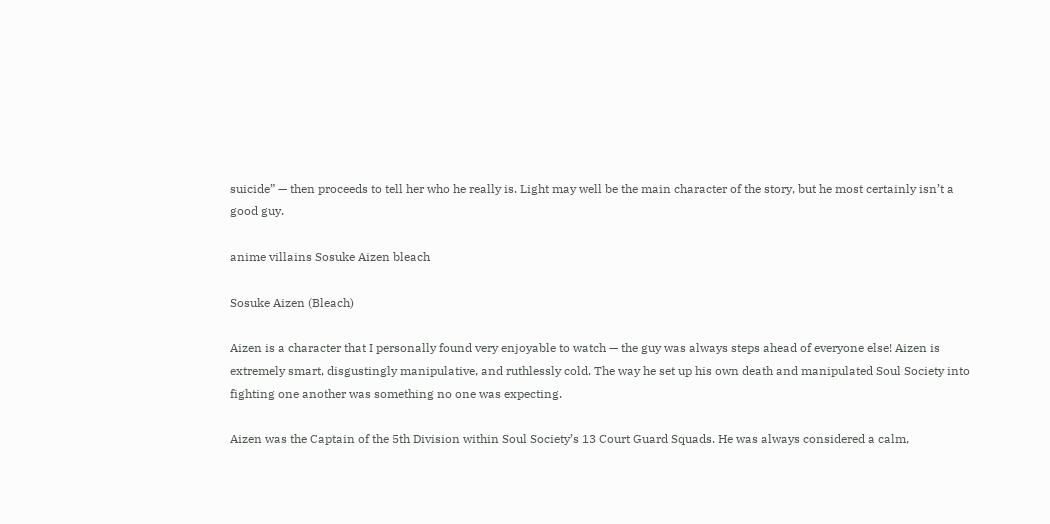suicide” — then proceeds to tell her who he really is. Light may well be the main character of the story, but he most certainly isn’t a good guy.

anime villains Sosuke Aizen bleach

Sosuke Aizen (Bleach)

Aizen is a character that I personally found very enjoyable to watch — the guy was always steps ahead of everyone else! Aizen is extremely smart, disgustingly manipulative, and ruthlessly cold. The way he set up his own death and manipulated Soul Society into fighting one another was something no one was expecting.

Aizen was the Captain of the 5th Division within Soul Society’s 13 Court Guard Squads. He was always considered a calm,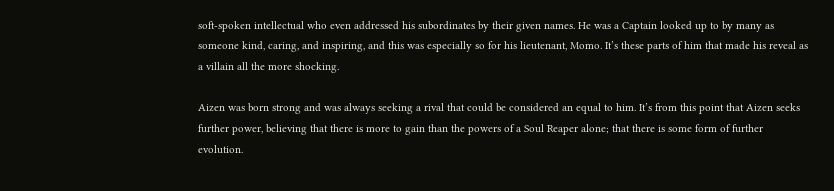soft-spoken intellectual who even addressed his subordinates by their given names. He was a Captain looked up to by many as someone kind, caring, and inspiring, and this was especially so for his lieutenant, Momo. It’s these parts of him that made his reveal as a villain all the more shocking.

Aizen was born strong and was always seeking a rival that could be considered an equal to him. It’s from this point that Aizen seeks further power, believing that there is more to gain than the powers of a Soul Reaper alone; that there is some form of further evolution.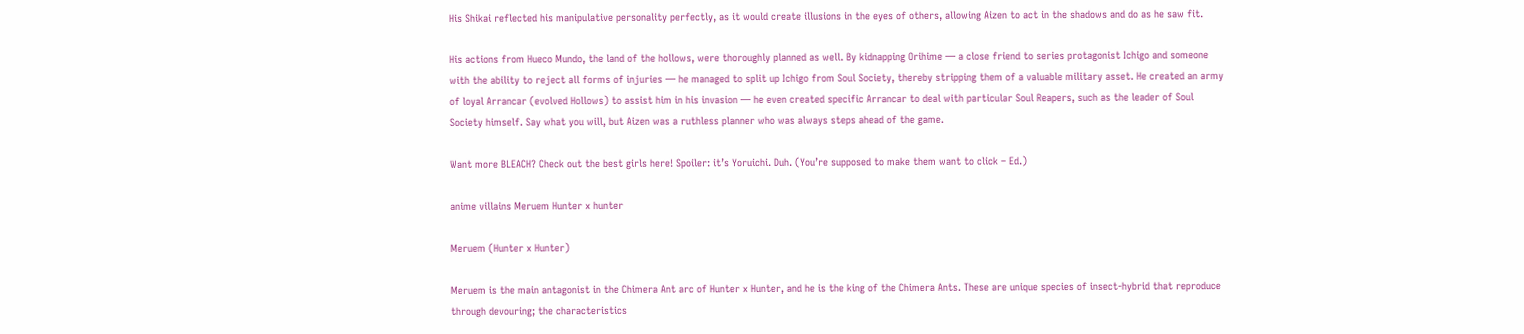His Shikai reflected his manipulative personality perfectly, as it would create illusions in the eyes of others, allowing Aizen to act in the shadows and do as he saw fit.

His actions from Hueco Mundo, the land of the hollows, were thoroughly planned as well. By kidnapping Orihime — a close friend to series protagonist Ichigo and someone with the ability to reject all forms of injuries — he managed to split up Ichigo from Soul Society, thereby stripping them of a valuable military asset. He created an army of loyal Arrancar (evolved Hollows) to assist him in his invasion — he even created specific Arrancar to deal with particular Soul Reapers, such as the leader of Soul Society himself. Say what you will, but Aizen was a ruthless planner who was always steps ahead of the game.

Want more BLEACH? Check out the best girls here! Spoiler: it’s Yoruichi. Duh. (You’re supposed to make them want to click – Ed.)

anime villains Meruem Hunter x hunter

Meruem (Hunter x Hunter)

Meruem is the main antagonist in the Chimera Ant arc of Hunter x Hunter, and he is the king of the Chimera Ants. These are unique species of insect-hybrid that reproduce through devouring; the characteristics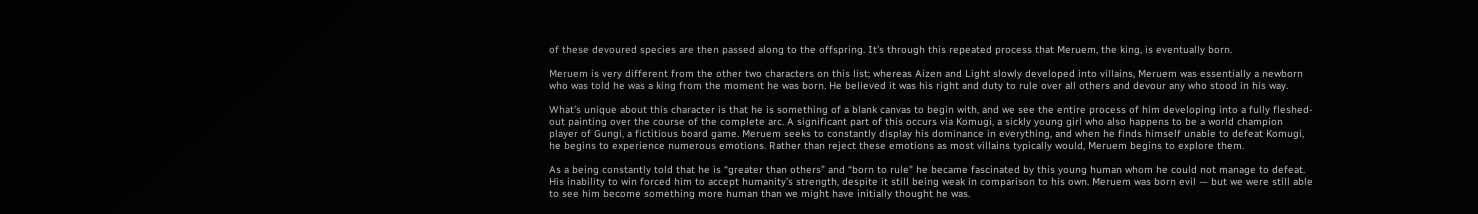of these devoured species are then passed along to the offspring. It’s through this repeated process that Meruem, the king, is eventually born.

Meruem is very different from the other two characters on this list; whereas Aizen and Light slowly developed into villains, Meruem was essentially a newborn who was told he was a king from the moment he was born. He believed it was his right and duty to rule over all others and devour any who stood in his way.

What’s unique about this character is that he is something of a blank canvas to begin with, and we see the entire process of him developing into a fully fleshed-out painting over the course of the complete arc. A significant part of this occurs via Komugi, a sickly young girl who also happens to be a world champion player of Gungi, a fictitious board game. Meruem seeks to constantly display his dominance in everything, and when he finds himself unable to defeat Komugi, he begins to experience numerous emotions. Rather than reject these emotions as most villains typically would, Meruem begins to explore them.

As a being constantly told that he is “greater than others” and “born to rule” he became fascinated by this young human whom he could not manage to defeat. His inability to win forced him to accept humanity’s strength, despite it still being weak in comparison to his own. Meruem was born evil — but we were still able to see him become something more human than we might have initially thought he was.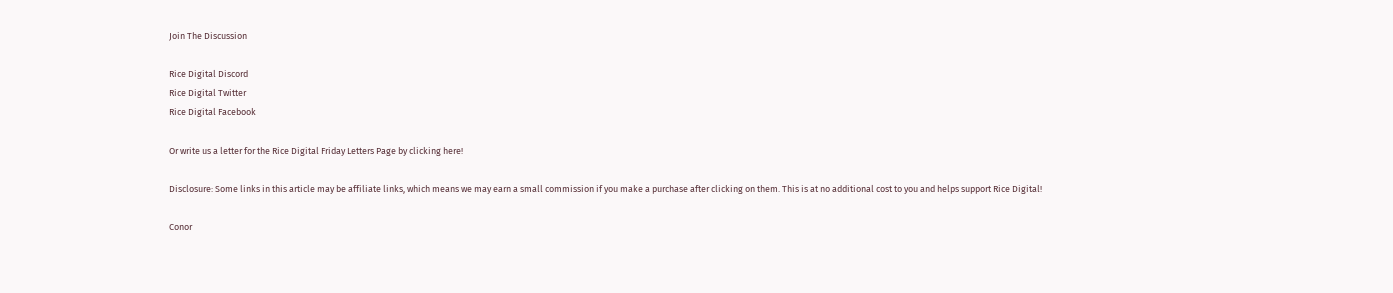Join The Discussion

Rice Digital Discord
Rice Digital Twitter
Rice Digital Facebook

Or write us a letter for the Rice Digital Friday Letters Page by clicking here!

Disclosure: Some links in this article may be affiliate links, which means we may earn a small commission if you make a purchase after clicking on them. This is at no additional cost to you and helps support Rice Digital!

Conor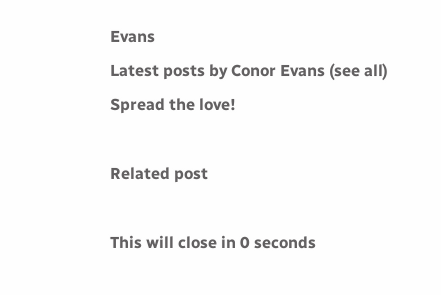Evans
Latest posts by Conor Evans (see all)
Spread the love!

Related post

This will close in 0 seconds